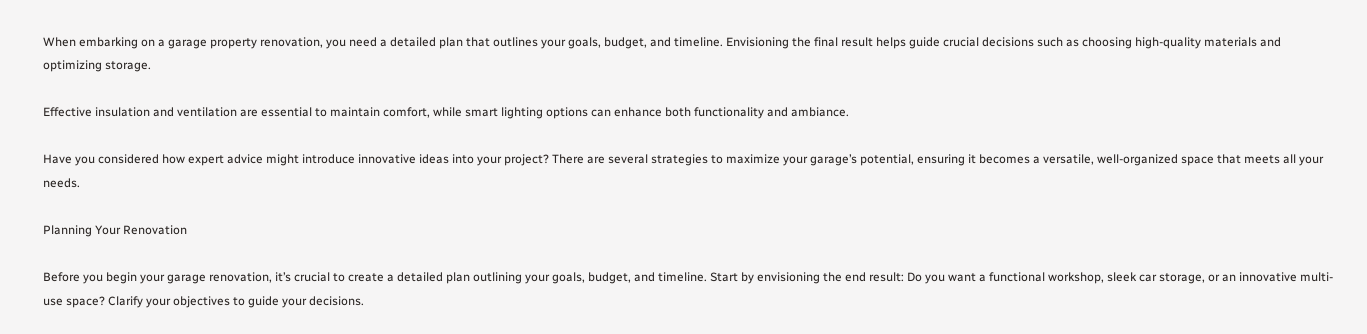When embarking on a garage property renovation, you need a detailed plan that outlines your goals, budget, and timeline. Envisioning the final result helps guide crucial decisions such as choosing high-quality materials and optimizing storage.

Effective insulation and ventilation are essential to maintain comfort, while smart lighting options can enhance both functionality and ambiance.

Have you considered how expert advice might introduce innovative ideas into your project? There are several strategies to maximize your garage’s potential, ensuring it becomes a versatile, well-organized space that meets all your needs.

Planning Your Renovation

Before you begin your garage renovation, it’s crucial to create a detailed plan outlining your goals, budget, and timeline. Start by envisioning the end result: Do you want a functional workshop, sleek car storage, or an innovative multi-use space? Clarify your objectives to guide your decisions.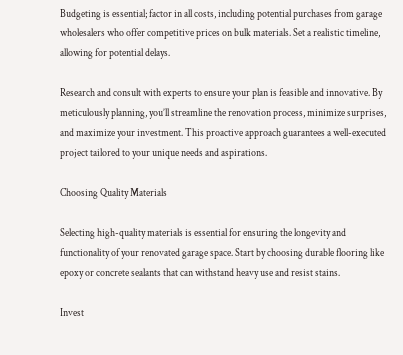Budgeting is essential; factor in all costs, including potential purchases from garage wholesalers who offer competitive prices on bulk materials. Set a realistic timeline, allowing for potential delays.

Research and consult with experts to ensure your plan is feasible and innovative. By meticulously planning, you’ll streamline the renovation process, minimize surprises, and maximize your investment. This proactive approach guarantees a well-executed project tailored to your unique needs and aspirations.

Choosing Quality Materials

Selecting high-quality materials is essential for ensuring the longevity and functionality of your renovated garage space. Start by choosing durable flooring like epoxy or concrete sealants that can withstand heavy use and resist stains.

Invest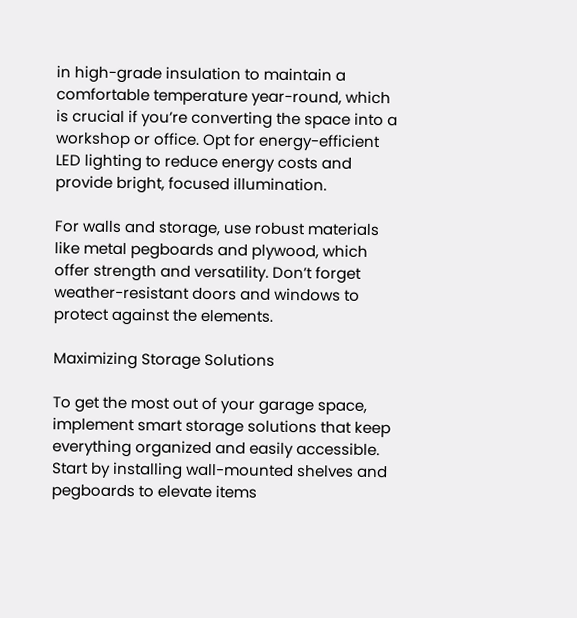in high-grade insulation to maintain a comfortable temperature year-round, which is crucial if you’re converting the space into a workshop or office. Opt for energy-efficient LED lighting to reduce energy costs and provide bright, focused illumination.

For walls and storage, use robust materials like metal pegboards and plywood, which offer strength and versatility. Don’t forget weather-resistant doors and windows to protect against the elements.

Maximizing Storage Solutions

To get the most out of your garage space, implement smart storage solutions that keep everything organized and easily accessible. Start by installing wall-mounted shelves and pegboards to elevate items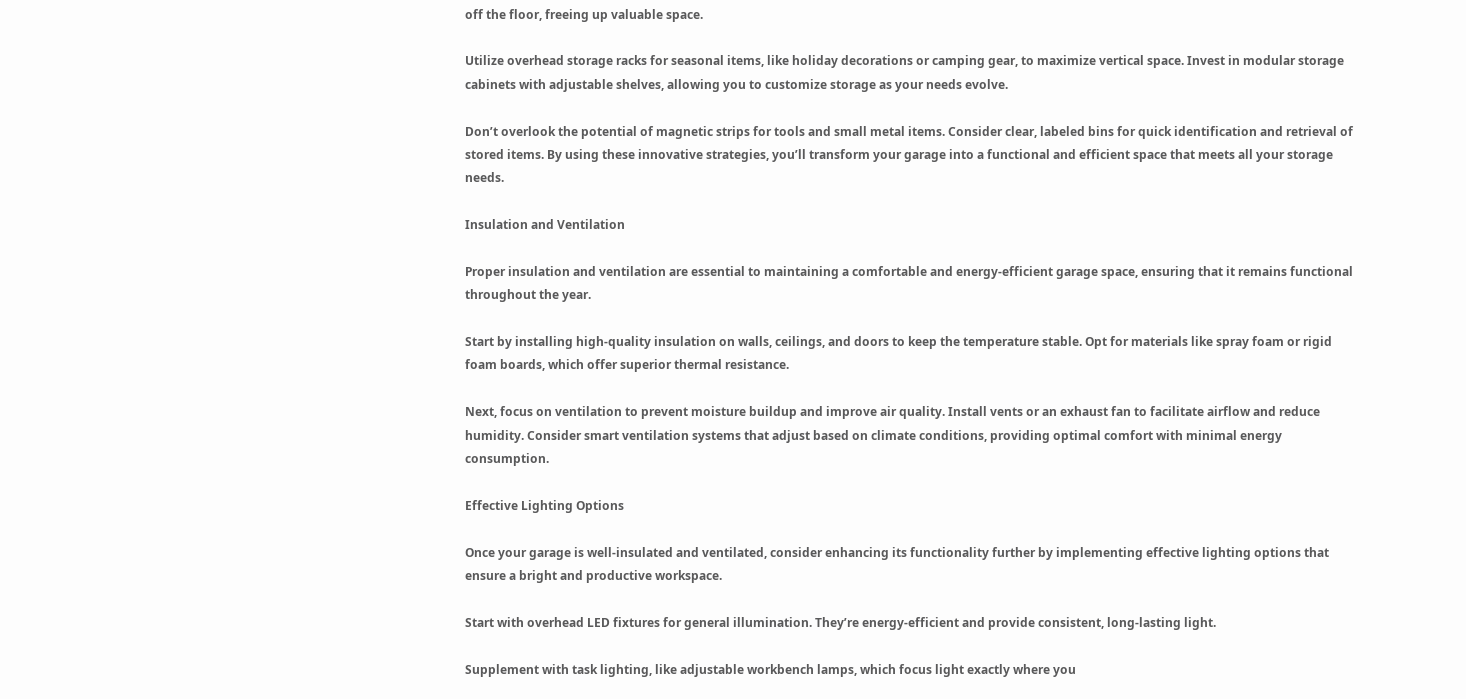off the floor, freeing up valuable space.

Utilize overhead storage racks for seasonal items, like holiday decorations or camping gear, to maximize vertical space. Invest in modular storage cabinets with adjustable shelves, allowing you to customize storage as your needs evolve.

Don’t overlook the potential of magnetic strips for tools and small metal items. Consider clear, labeled bins for quick identification and retrieval of stored items. By using these innovative strategies, you’ll transform your garage into a functional and efficient space that meets all your storage needs.

Insulation and Ventilation

Proper insulation and ventilation are essential to maintaining a comfortable and energy-efficient garage space, ensuring that it remains functional throughout the year.

Start by installing high-quality insulation on walls, ceilings, and doors to keep the temperature stable. Opt for materials like spray foam or rigid foam boards, which offer superior thermal resistance.

Next, focus on ventilation to prevent moisture buildup and improve air quality. Install vents or an exhaust fan to facilitate airflow and reduce humidity. Consider smart ventilation systems that adjust based on climate conditions, providing optimal comfort with minimal energy consumption.

Effective Lighting Options

Once your garage is well-insulated and ventilated, consider enhancing its functionality further by implementing effective lighting options that ensure a bright and productive workspace.

Start with overhead LED fixtures for general illumination. They’re energy-efficient and provide consistent, long-lasting light.

Supplement with task lighting, like adjustable workbench lamps, which focus light exactly where you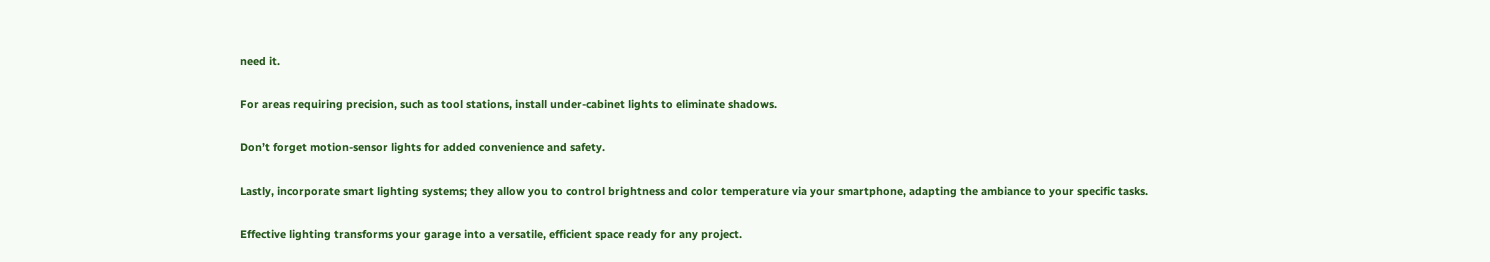need it.

For areas requiring precision, such as tool stations, install under-cabinet lights to eliminate shadows.

Don’t forget motion-sensor lights for added convenience and safety.

Lastly, incorporate smart lighting systems; they allow you to control brightness and color temperature via your smartphone, adapting the ambiance to your specific tasks.

Effective lighting transforms your garage into a versatile, efficient space ready for any project.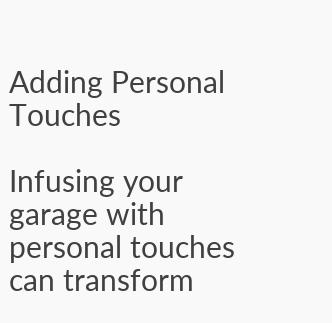Adding Personal Touches

Infusing your garage with personal touches can transform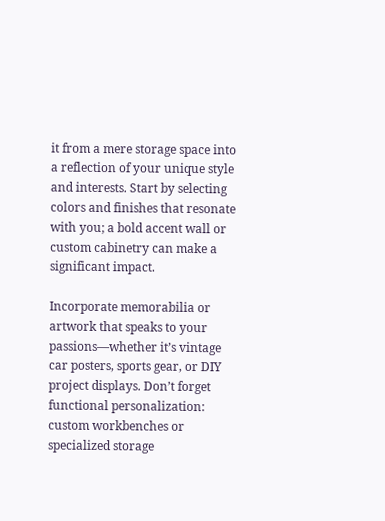it from a mere storage space into a reflection of your unique style and interests. Start by selecting colors and finishes that resonate with you; a bold accent wall or custom cabinetry can make a significant impact.

Incorporate memorabilia or artwork that speaks to your passions—whether it’s vintage car posters, sports gear, or DIY project displays. Don’t forget functional personalization: custom workbenches or specialized storage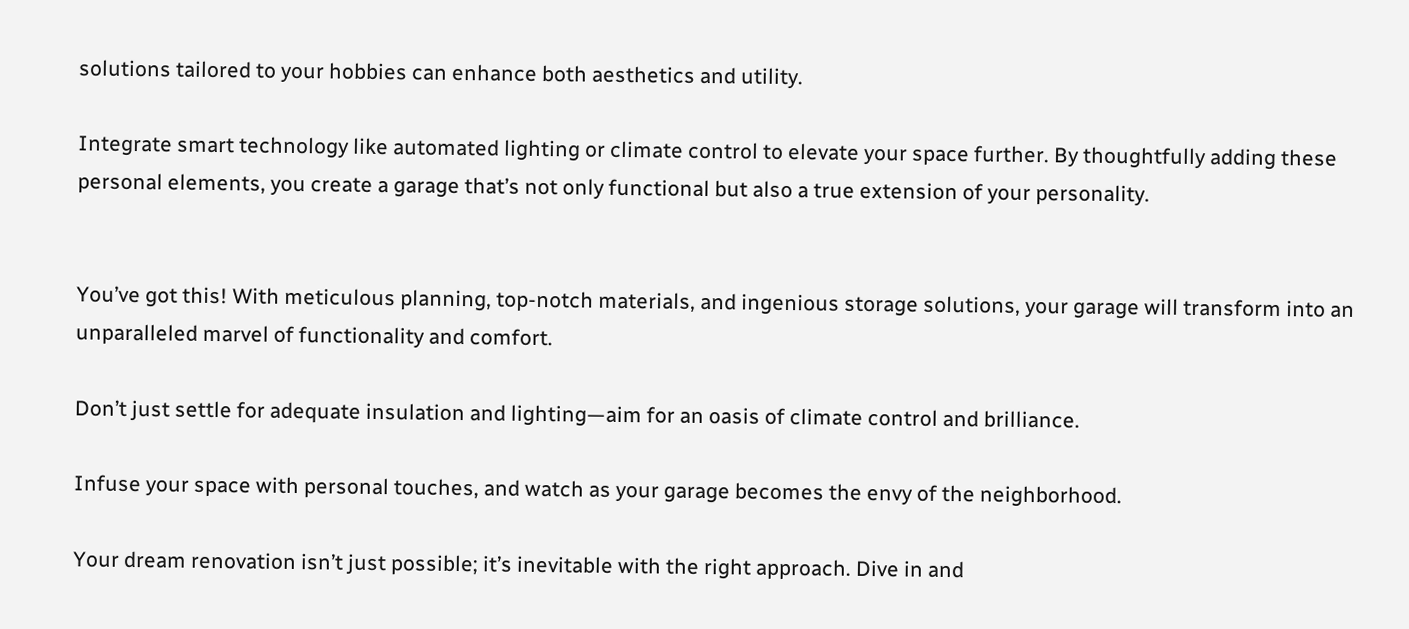solutions tailored to your hobbies can enhance both aesthetics and utility.

Integrate smart technology like automated lighting or climate control to elevate your space further. By thoughtfully adding these personal elements, you create a garage that’s not only functional but also a true extension of your personality.


You’ve got this! With meticulous planning, top-notch materials, and ingenious storage solutions, your garage will transform into an unparalleled marvel of functionality and comfort.

Don’t just settle for adequate insulation and lighting—aim for an oasis of climate control and brilliance.

Infuse your space with personal touches, and watch as your garage becomes the envy of the neighborhood.

Your dream renovation isn’t just possible; it’s inevitable with the right approach. Dive in and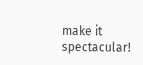make it spectacular!